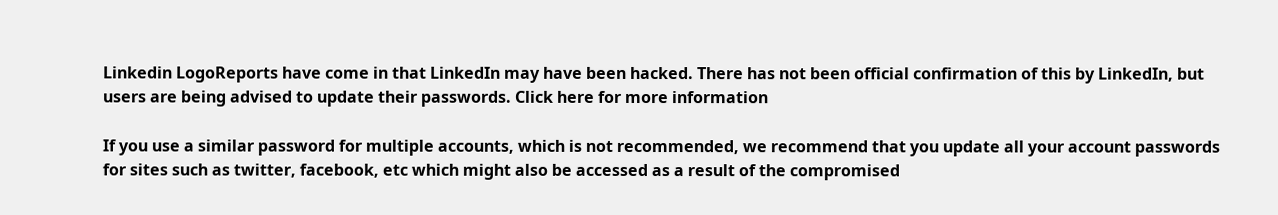Linkedin LogoReports have come in that LinkedIn may have been hacked. There has not been official confirmation of this by LinkedIn, but users are being advised to update their passwords. Click here for more information

If you use a similar password for multiple accounts, which is not recommended, we recommend that you update all your account passwords for sites such as twitter, facebook, etc which might also be accessed as a result of the compromised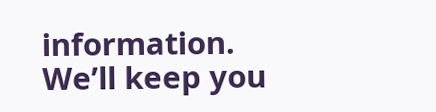information. We’ll keep you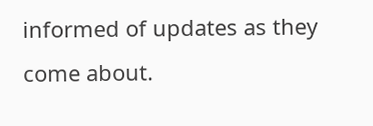informed of updates as they come about.